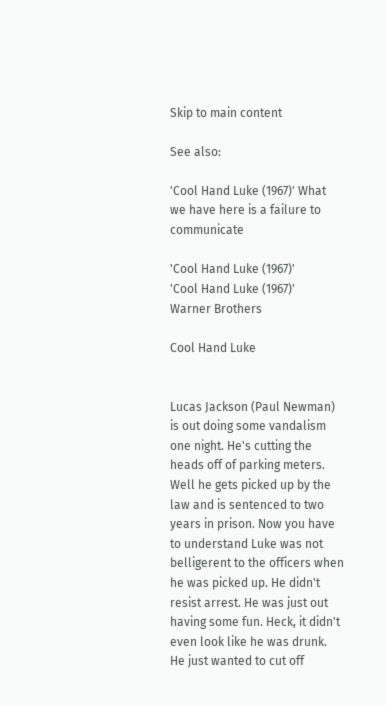Skip to main content

See also:

'Cool Hand Luke (1967)' What we have here is a failure to communicate

'Cool Hand Luke (1967)'
'Cool Hand Luke (1967)'
Warner Brothers

Cool Hand Luke


Lucas Jackson (Paul Newman) is out doing some vandalism one night. He's cutting the heads off of parking meters. Well he gets picked up by the law and is sentenced to two years in prison. Now you have to understand Luke was not belligerent to the officers when he was picked up. He didn't resist arrest. He was just out having some fun. Heck, it didn't even look like he was drunk. He just wanted to cut off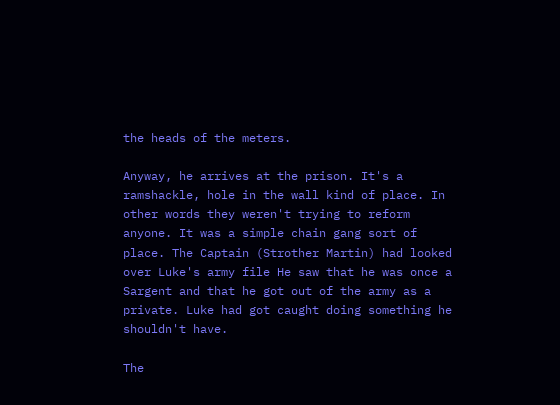the heads of the meters.

Anyway, he arrives at the prison. It's a ramshackle, hole in the wall kind of place. In other words they weren't trying to reform anyone. It was a simple chain gang sort of place. The Captain (Strother Martin) had looked over Luke's army file He saw that he was once a Sargent and that he got out of the army as a private. Luke had got caught doing something he shouldn't have.

The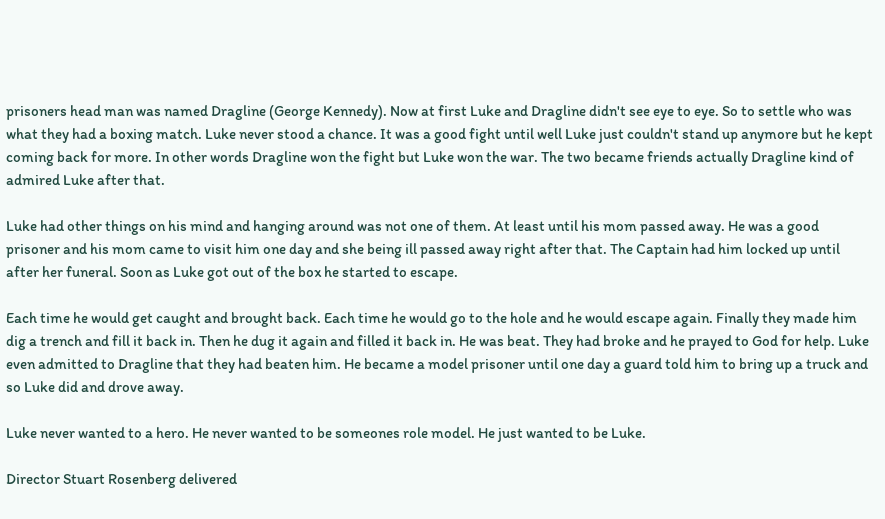prisoners head man was named Dragline (George Kennedy). Now at first Luke and Dragline didn't see eye to eye. So to settle who was what they had a boxing match. Luke never stood a chance. It was a good fight until well Luke just couldn't stand up anymore but he kept coming back for more. In other words Dragline won the fight but Luke won the war. The two became friends actually Dragline kind of admired Luke after that.

Luke had other things on his mind and hanging around was not one of them. At least until his mom passed away. He was a good prisoner and his mom came to visit him one day and she being ill passed away right after that. The Captain had him locked up until after her funeral. Soon as Luke got out of the box he started to escape.

Each time he would get caught and brought back. Each time he would go to the hole and he would escape again. Finally they made him dig a trench and fill it back in. Then he dug it again and filled it back in. He was beat. They had broke and he prayed to God for help. Luke even admitted to Dragline that they had beaten him. He became a model prisoner until one day a guard told him to bring up a truck and so Luke did and drove away.

Luke never wanted to a hero. He never wanted to be someones role model. He just wanted to be Luke.

Director Stuart Rosenberg delivered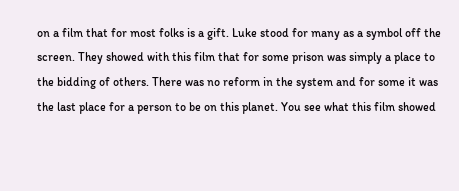on a film that for most folks is a gift. Luke stood for many as a symbol off the screen. They showed with this film that for some prison was simply a place to the bidding of others. There was no reform in the system and for some it was the last place for a person to be on this planet. You see what this film showed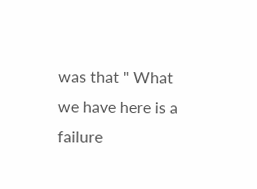was that " What we have here is a failure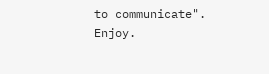to communicate". Enjoy.